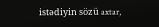istədiyin sözü axtar,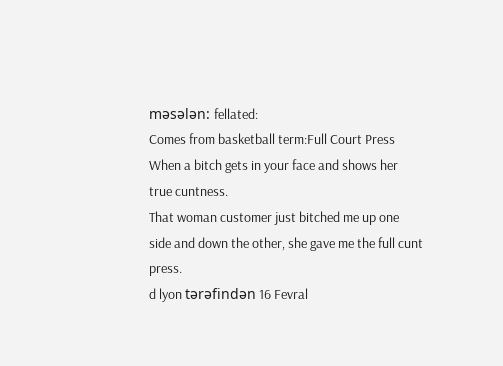məsələn: fellated:
Comes from basketball term:Full Court Press
When a bitch gets in your face and shows her true cuntness.
That woman customer just bitched me up one side and down the other, she gave me the full cunt press.
d lyon tərəfindən 16 Fevral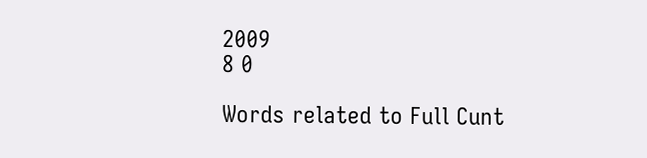2009
8 0

Words related to Full Cunt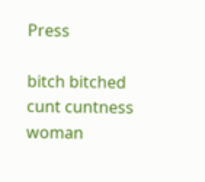Press

bitch bitched cunt cuntness woman